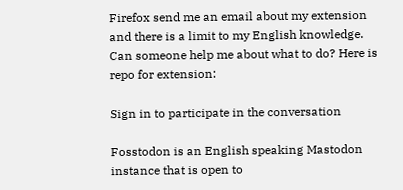Firefox send me an email about my extension and there is a limit to my English knowledge. Can someone help me about what to do? Here is repo for extension:

Sign in to participate in the conversation

Fosstodon is an English speaking Mastodon instance that is open to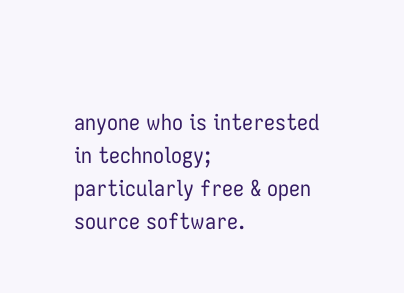anyone who is interested in technology; particularly free & open source software.